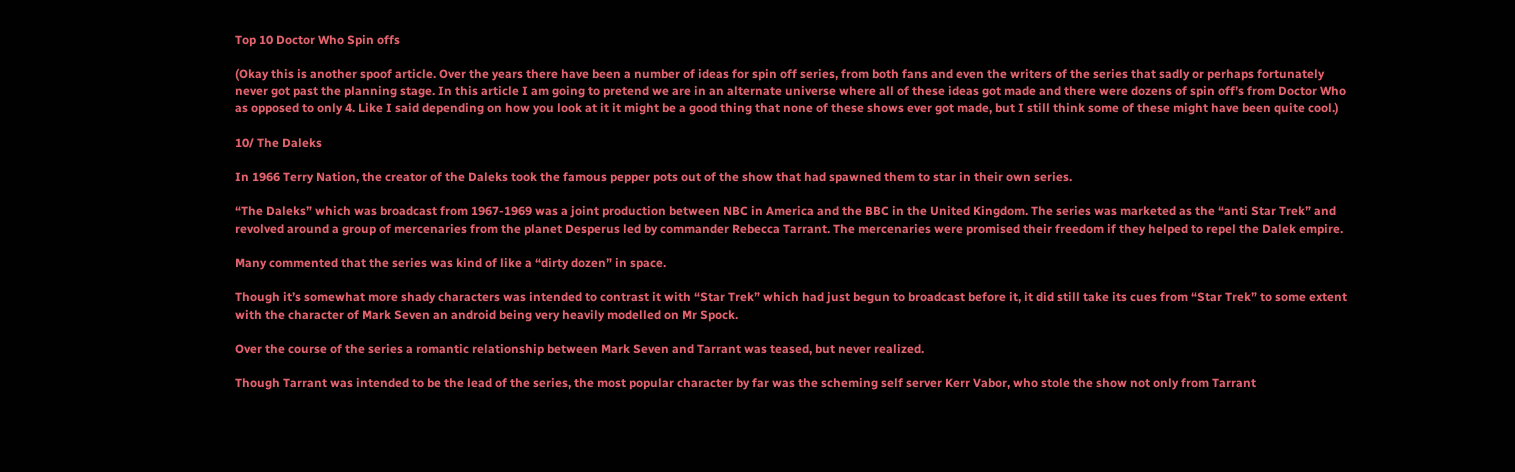Top 10 Doctor Who Spin offs

(Okay this is another spoof article. Over the years there have been a number of ideas for spin off series, from both fans and even the writers of the series that sadly or perhaps fortunately never got past the planning stage. In this article I am going to pretend we are in an alternate universe where all of these ideas got made and there were dozens of spin off’s from Doctor Who as opposed to only 4. Like I said depending on how you look at it it might be a good thing that none of these shows ever got made, but I still think some of these might have been quite cool.)

10/ The Daleks

In 1966 Terry Nation, the creator of the Daleks took the famous pepper pots out of the show that had spawned them to star in their own series.

“The Daleks” which was broadcast from 1967-1969 was a joint production between NBC in America and the BBC in the United Kingdom. The series was marketed as the “anti Star Trek” and revolved around a group of mercenaries from the planet Desperus led by commander Rebecca Tarrant. The mercenaries were promised their freedom if they helped to repel the Dalek empire.

Many commented that the series was kind of like a “dirty dozen” in space.

Though it’s somewhat more shady characters was intended to contrast it with “Star Trek” which had just begun to broadcast before it, it did still take its cues from “Star Trek” to some extent with the character of Mark Seven an android being very heavily modelled on Mr Spock.

Over the course of the series a romantic relationship between Mark Seven and Tarrant was teased, but never realized.

Though Tarrant was intended to be the lead of the series, the most popular character by far was the scheming self server Kerr Vabor, who stole the show not only from Tarrant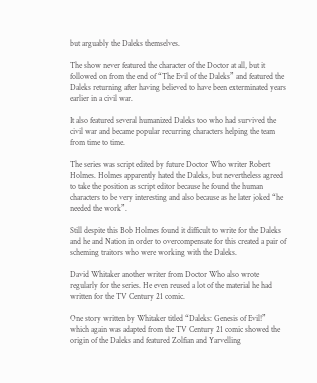but arguably the Daleks themselves.

The show never featured the character of the Doctor at all, but it followed on from the end of “The Evil of the Daleks” and featured the Daleks returning after having believed to have been exterminated years earlier in a civil war.

It also featured several humanized Daleks too who had survived the civil war and became popular recurring characters helping the team from time to time.

The series was script edited by future Doctor Who writer Robert Holmes. Holmes apparently hated the Daleks, but nevertheless agreed to take the position as script editor because he found the human characters to be very interesting and also because as he later joked “he needed the work”.

Still despite this Bob Holmes found it difficult to write for the Daleks and he and Nation in order to overcompensate for this created a pair of scheming traitors who were working with the Daleks.

David Whitaker another writer from Doctor Who also wrote regularly for the series. He even reused a lot of the material he had written for the TV Century 21 comic.

One story written by Whitaker titled “Daleks: Genesis of Evil!” which again was adapted from the TV Century 21 comic showed the origin of the Daleks and featured Zolfian and Yarvelling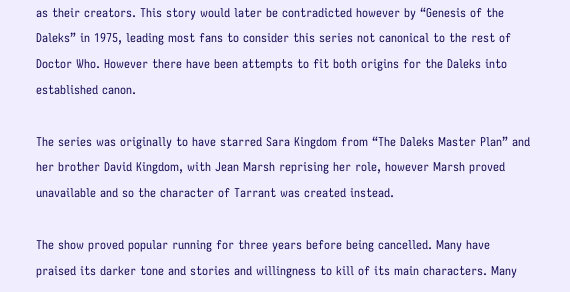as their creators. This story would later be contradicted however by “Genesis of the Daleks” in 1975, leading most fans to consider this series not canonical to the rest of Doctor Who. However there have been attempts to fit both origins for the Daleks into established canon.

The series was originally to have starred Sara Kingdom from “The Daleks Master Plan” and her brother David Kingdom, with Jean Marsh reprising her role, however Marsh proved unavailable and so the character of Tarrant was created instead.

The show proved popular running for three years before being cancelled. Many have praised its darker tone and stories and willingness to kill of its main characters. Many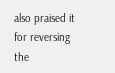also praised it for reversing the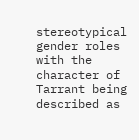stereotypical gender roles with the character of Tarrant being described as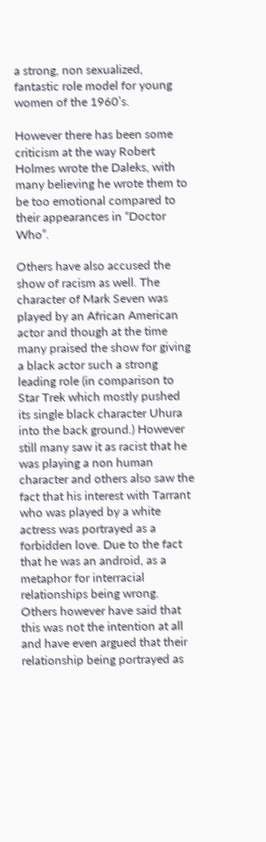a strong, non sexualized, fantastic role model for young women of the 1960’s.

However there has been some criticism at the way Robert Holmes wrote the Daleks, with many believing he wrote them to be too emotional compared to their appearances in “Doctor Who”.

Others have also accused the show of racism as well. The character of Mark Seven was played by an African American actor and though at the time many praised the show for giving a black actor such a strong leading role (in comparison to Star Trek which mostly pushed its single black character Uhura into the back ground.) However still many saw it as racist that he was playing a non human character and others also saw the fact that his interest with Tarrant who was played by a white actress was portrayed as a forbidden love. Due to the fact that he was an android, as a metaphor for interracial relationships being wrong. Others however have said that this was not the intention at all and have even argued that their relationship being portrayed as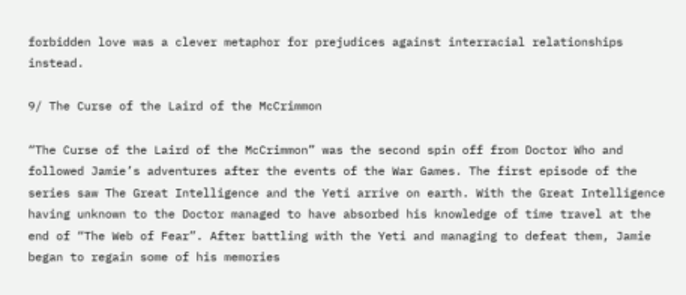forbidden love was a clever metaphor for prejudices against interracial relationships instead.

9/ The Curse of the Laird of the McCrimmon

“The Curse of the Laird of the McCrimmon” was the second spin off from Doctor Who and followed Jamie’s adventures after the events of the War Games. The first episode of the series saw The Great Intelligence and the Yeti arrive on earth. With the Great Intelligence having unknown to the Doctor managed to have absorbed his knowledge of time travel at the end of “The Web of Fear”. After battling with the Yeti and managing to defeat them, Jamie began to regain some of his memories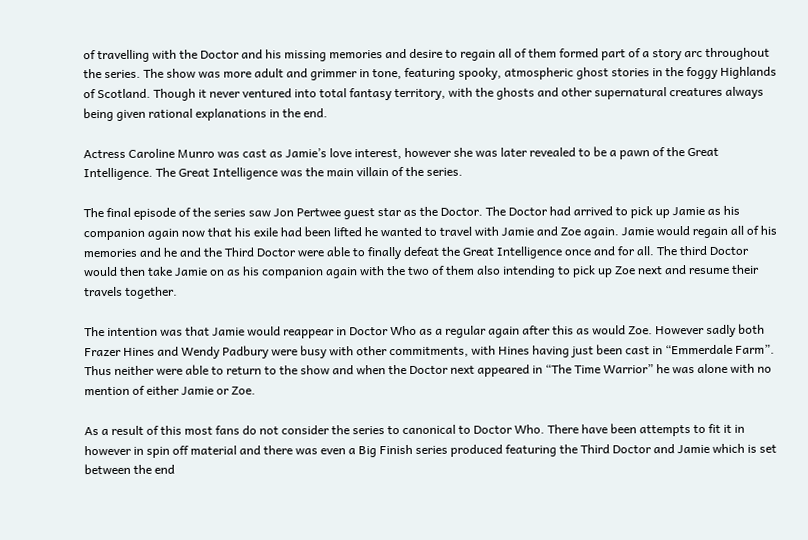of travelling with the Doctor and his missing memories and desire to regain all of them formed part of a story arc throughout the series. The show was more adult and grimmer in tone, featuring spooky, atmospheric ghost stories in the foggy Highlands of Scotland. Though it never ventured into total fantasy territory, with the ghosts and other supernatural creatures always being given rational explanations in the end.

Actress Caroline Munro was cast as Jamie’s love interest, however she was later revealed to be a pawn of the Great Intelligence. The Great Intelligence was the main villain of the series.

The final episode of the series saw Jon Pertwee guest star as the Doctor. The Doctor had arrived to pick up Jamie as his companion again now that his exile had been lifted he wanted to travel with Jamie and Zoe again. Jamie would regain all of his memories and he and the Third Doctor were able to finally defeat the Great Intelligence once and for all. The third Doctor would then take Jamie on as his companion again with the two of them also intending to pick up Zoe next and resume their travels together.

The intention was that Jamie would reappear in Doctor Who as a regular again after this as would Zoe. However sadly both Frazer Hines and Wendy Padbury were busy with other commitments, with Hines having just been cast in “Emmerdale Farm”. Thus neither were able to return to the show and when the Doctor next appeared in “The Time Warrior” he was alone with no mention of either Jamie or Zoe.

As a result of this most fans do not consider the series to canonical to Doctor Who. There have been attempts to fit it in however in spin off material and there was even a Big Finish series produced featuring the Third Doctor and Jamie which is set between the end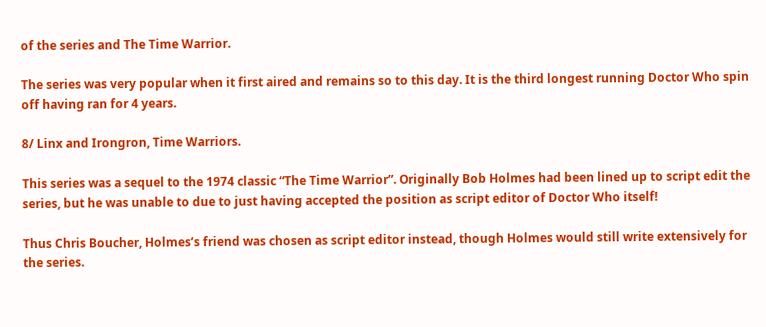of the series and The Time Warrior.

The series was very popular when it first aired and remains so to this day. It is the third longest running Doctor Who spin off having ran for 4 years.

8/ Linx and Irongron, Time Warriors.

This series was a sequel to the 1974 classic “The Time Warrior”. Originally Bob Holmes had been lined up to script edit the series, but he was unable to due to just having accepted the position as script editor of Doctor Who itself!

Thus Chris Boucher, Holmes’s friend was chosen as script editor instead, though Holmes would still write extensively for the series.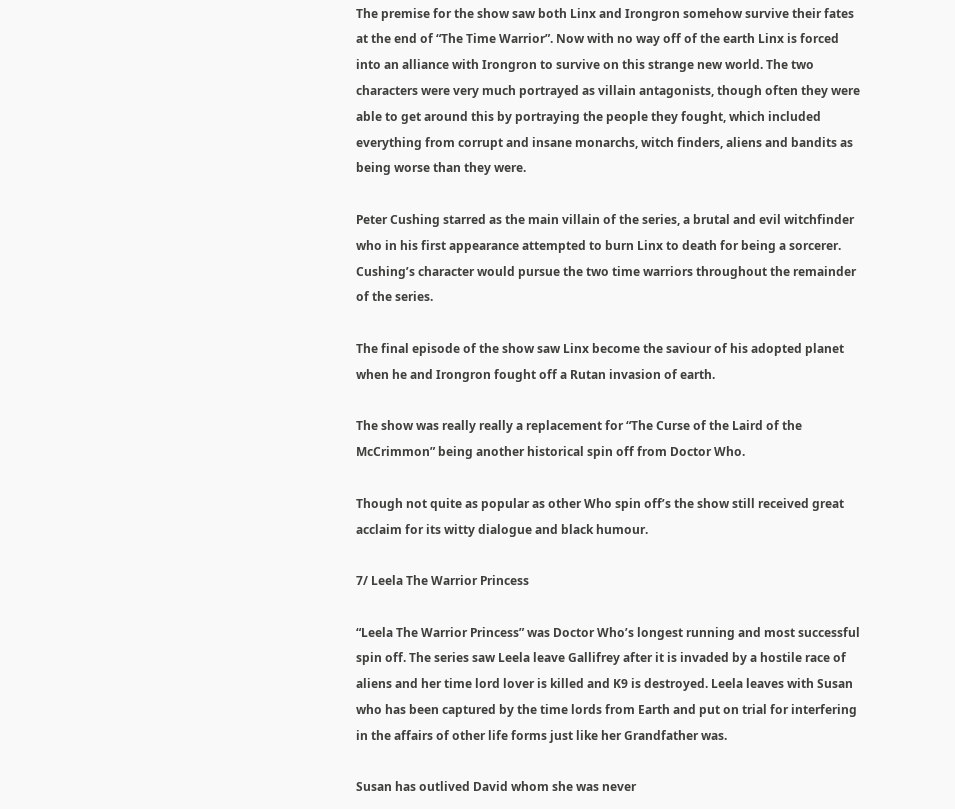The premise for the show saw both Linx and Irongron somehow survive their fates at the end of “The Time Warrior”. Now with no way off of the earth Linx is forced into an alliance with Irongron to survive on this strange new world. The two characters were very much portrayed as villain antagonists, though often they were able to get around this by portraying the people they fought, which included everything from corrupt and insane monarchs, witch finders, aliens and bandits as being worse than they were.

Peter Cushing starred as the main villain of the series, a brutal and evil witchfinder who in his first appearance attempted to burn Linx to death for being a sorcerer. Cushing’s character would pursue the two time warriors throughout the remainder of the series.

The final episode of the show saw Linx become the saviour of his adopted planet when he and Irongron fought off a Rutan invasion of earth.

The show was really really a replacement for “The Curse of the Laird of the McCrimmon” being another historical spin off from Doctor Who.

Though not quite as popular as other Who spin off’s the show still received great acclaim for its witty dialogue and black humour.

7/ Leela The Warrior Princess

“Leela The Warrior Princess” was Doctor Who’s longest running and most successful spin off. The series saw Leela leave Gallifrey after it is invaded by a hostile race of aliens and her time lord lover is killed and K9 is destroyed. Leela leaves with Susan who has been captured by the time lords from Earth and put on trial for interfering in the affairs of other life forms just like her Grandfather was.

Susan has outlived David whom she was never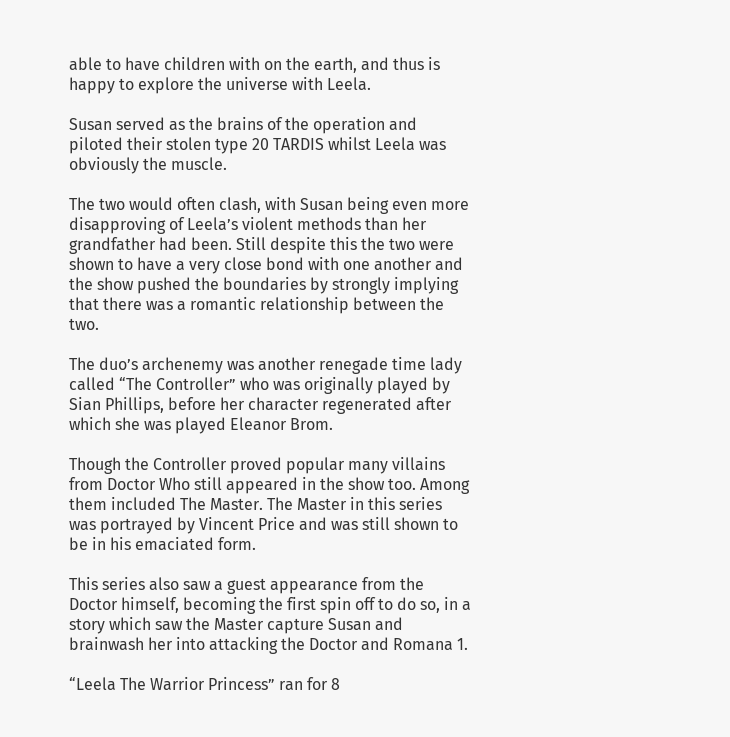able to have children with on the earth, and thus is happy to explore the universe with Leela.

Susan served as the brains of the operation and piloted their stolen type 20 TARDIS whilst Leela was obviously the muscle.

The two would often clash, with Susan being even more disapproving of Leela’s violent methods than her grandfather had been. Still despite this the two were shown to have a very close bond with one another and the show pushed the boundaries by strongly implying that there was a romantic relationship between the two.

The duo’s archenemy was another renegade time lady called “The Controller” who was originally played by Sian Phillips, before her character regenerated after which she was played Eleanor Brom.

Though the Controller proved popular many villains from Doctor Who still appeared in the show too. Among them included The Master. The Master in this series was portrayed by Vincent Price and was still shown to be in his emaciated form.

This series also saw a guest appearance from the Doctor himself, becoming the first spin off to do so, in a story which saw the Master capture Susan and brainwash her into attacking the Doctor and Romana 1.

“Leela The Warrior Princess” ran for 8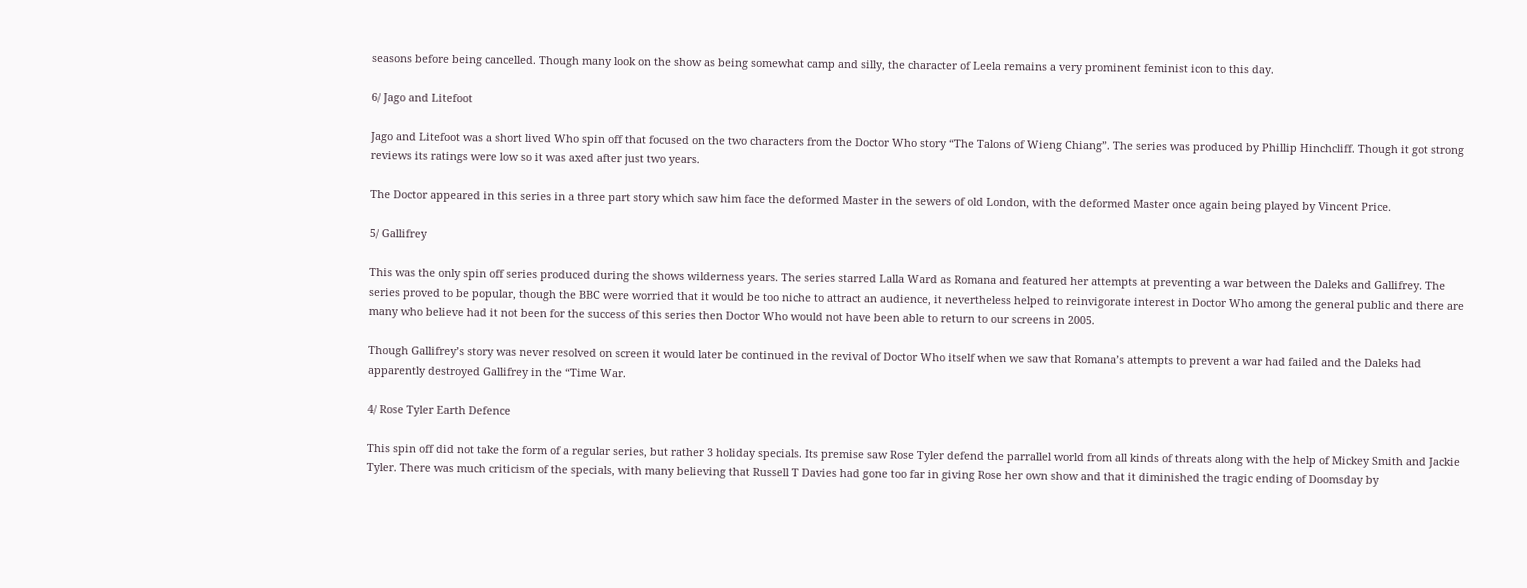seasons before being cancelled. Though many look on the show as being somewhat camp and silly, the character of Leela remains a very prominent feminist icon to this day.

6/ Jago and Litefoot

Jago and Litefoot was a short lived Who spin off that focused on the two characters from the Doctor Who story “The Talons of Wieng Chiang”. The series was produced by Phillip Hinchcliff. Though it got strong reviews its ratings were low so it was axed after just two years.

The Doctor appeared in this series in a three part story which saw him face the deformed Master in the sewers of old London, with the deformed Master once again being played by Vincent Price.

5/ Gallifrey

This was the only spin off series produced during the shows wilderness years. The series starred Lalla Ward as Romana and featured her attempts at preventing a war between the Daleks and Gallifrey. The series proved to be popular, though the BBC were worried that it would be too niche to attract an audience, it nevertheless helped to reinvigorate interest in Doctor Who among the general public and there are many who believe had it not been for the success of this series then Doctor Who would not have been able to return to our screens in 2005.

Though Gallifrey’s story was never resolved on screen it would later be continued in the revival of Doctor Who itself when we saw that Romana’s attempts to prevent a war had failed and the Daleks had apparently destroyed Gallifrey in the “Time War.

4/ Rose Tyler Earth Defence

This spin off did not take the form of a regular series, but rather 3 holiday specials. Its premise saw Rose Tyler defend the parrallel world from all kinds of threats along with the help of Mickey Smith and Jackie Tyler. There was much criticism of the specials, with many believing that Russell T Davies had gone too far in giving Rose her own show and that it diminished the tragic ending of Doomsday by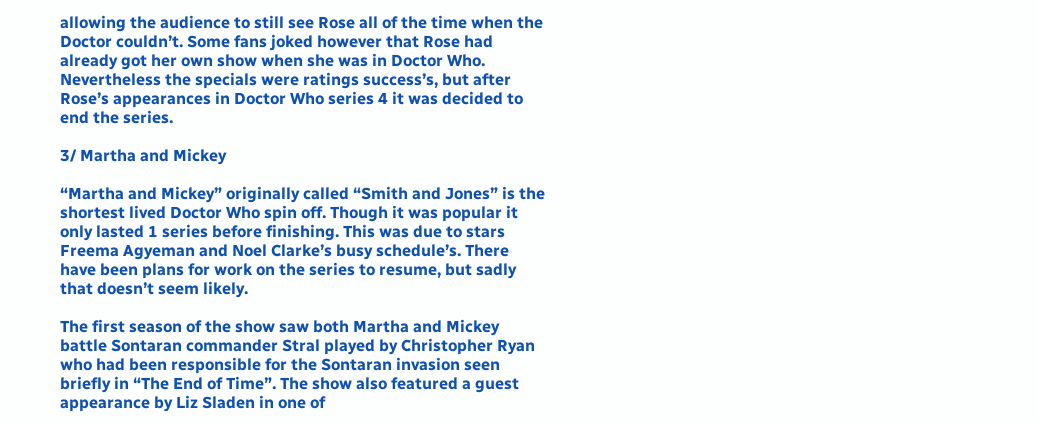allowing the audience to still see Rose all of the time when the Doctor couldn’t. Some fans joked however that Rose had already got her own show when she was in Doctor Who. Nevertheless the specials were ratings success’s, but after Rose’s appearances in Doctor Who series 4 it was decided to end the series.

3/ Martha and Mickey

“Martha and Mickey” originally called “Smith and Jones” is the shortest lived Doctor Who spin off. Though it was popular it only lasted 1 series before finishing. This was due to stars Freema Agyeman and Noel Clarke’s busy schedule’s. There have been plans for work on the series to resume, but sadly that doesn’t seem likely.

The first season of the show saw both Martha and Mickey battle Sontaran commander Stral played by Christopher Ryan who had been responsible for the Sontaran invasion seen briefly in “The End of Time”. The show also featured a guest appearance by Liz Sladen in one of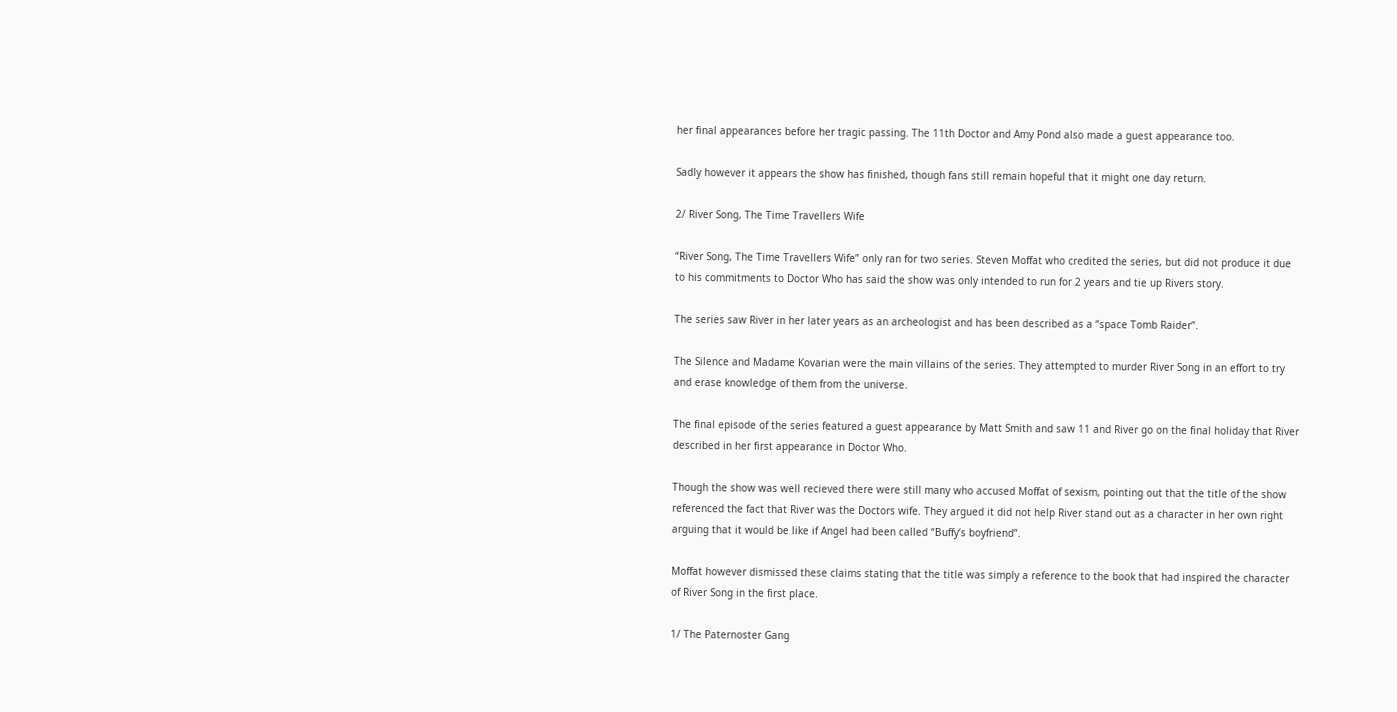her final appearances before her tragic passing. The 11th Doctor and Amy Pond also made a guest appearance too.

Sadly however it appears the show has finished, though fans still remain hopeful that it might one day return.

2/ River Song, The Time Travellers Wife

“River Song, The Time Travellers Wife” only ran for two series. Steven Moffat who credited the series, but did not produce it due to his commitments to Doctor Who has said the show was only intended to run for 2 years and tie up Rivers story.

The series saw River in her later years as an archeologist and has been described as a “space Tomb Raider”.

The Silence and Madame Kovarian were the main villains of the series. They attempted to murder River Song in an effort to try and erase knowledge of them from the universe.

The final episode of the series featured a guest appearance by Matt Smith and saw 11 and River go on the final holiday that River described in her first appearance in Doctor Who.

Though the show was well recieved there were still many who accused Moffat of sexism, pointing out that the title of the show referenced the fact that River was the Doctors wife. They argued it did not help River stand out as a character in her own right arguing that it would be like if Angel had been called “Buffy’s boyfriend”.

Moffat however dismissed these claims stating that the title was simply a reference to the book that had inspired the character of River Song in the first place.

1/ The Paternoster Gang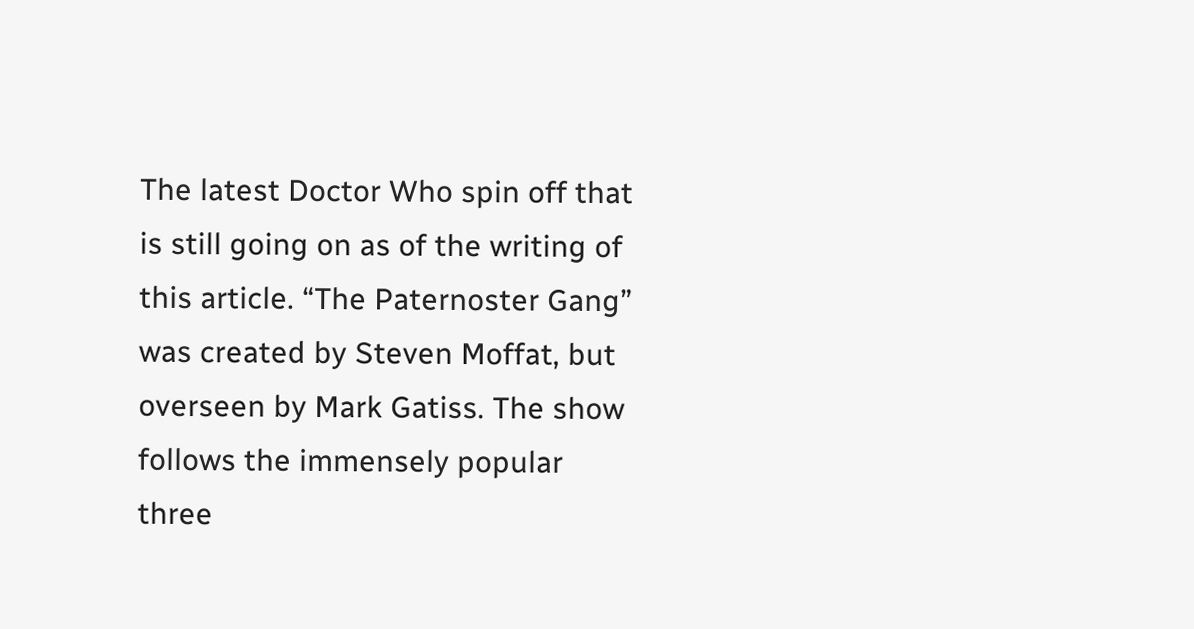The latest Doctor Who spin off that is still going on as of the writing of this article. “The Paternoster Gang” was created by Steven Moffat, but overseen by Mark Gatiss. The show follows the immensely popular three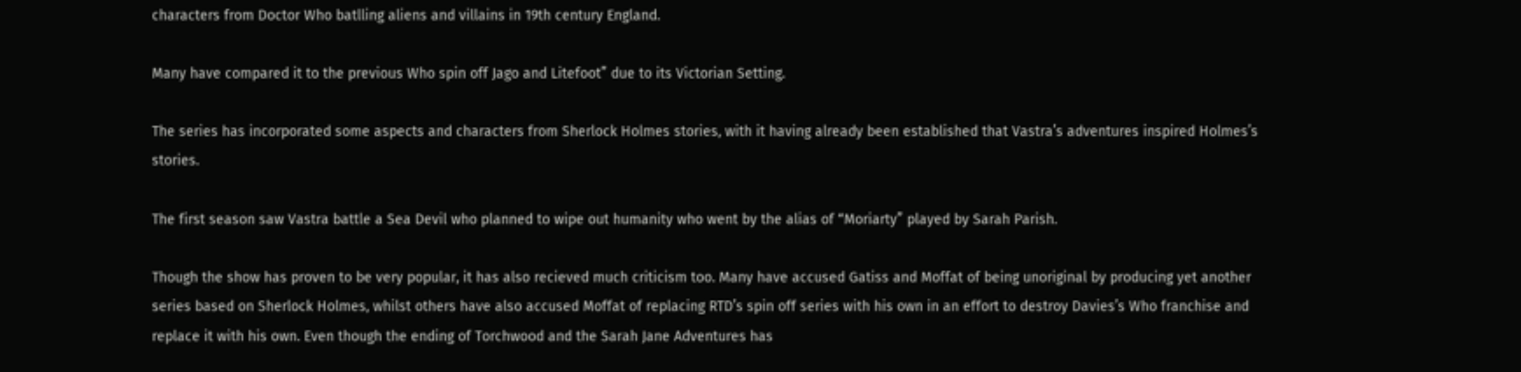characters from Doctor Who batlling aliens and villains in 19th century England.

Many have compared it to the previous Who spin off Jago and Litefoot” due to its Victorian Setting.

The series has incorporated some aspects and characters from Sherlock Holmes stories, with it having already been established that Vastra’s adventures inspired Holmes’s stories.

The first season saw Vastra battle a Sea Devil who planned to wipe out humanity who went by the alias of “Moriarty” played by Sarah Parish.

Though the show has proven to be very popular, it has also recieved much criticism too. Many have accused Gatiss and Moffat of being unoriginal by producing yet another series based on Sherlock Holmes, whilst others have also accused Moffat of replacing RTD’s spin off series with his own in an effort to destroy Davies’s Who franchise and replace it with his own. Even though the ending of Torchwood and the Sarah Jane Adventures has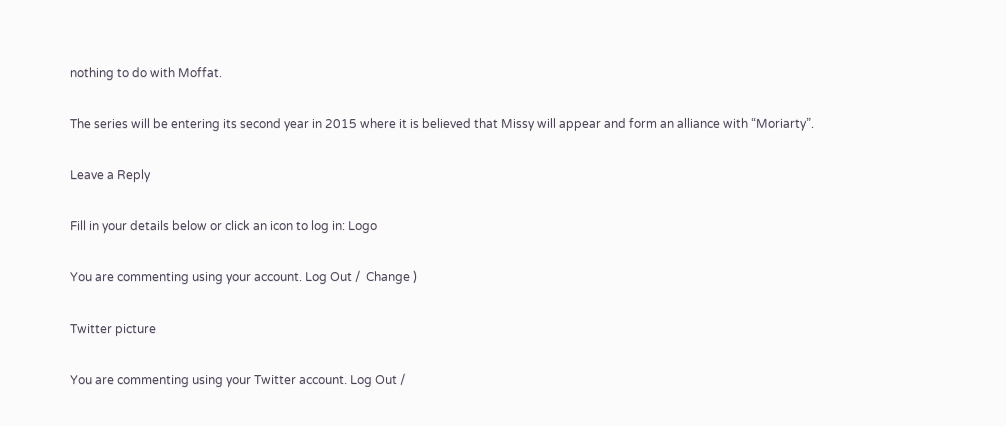nothing to do with Moffat.

The series will be entering its second year in 2015 where it is believed that Missy will appear and form an alliance with “Moriarty”.

Leave a Reply

Fill in your details below or click an icon to log in: Logo

You are commenting using your account. Log Out /  Change )

Twitter picture

You are commenting using your Twitter account. Log Out /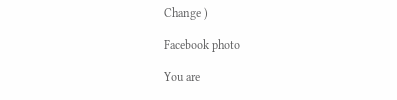Change )

Facebook photo

You are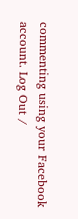commenting using your Facebook account. Log Out /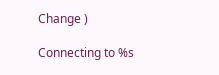Change )

Connecting to %s